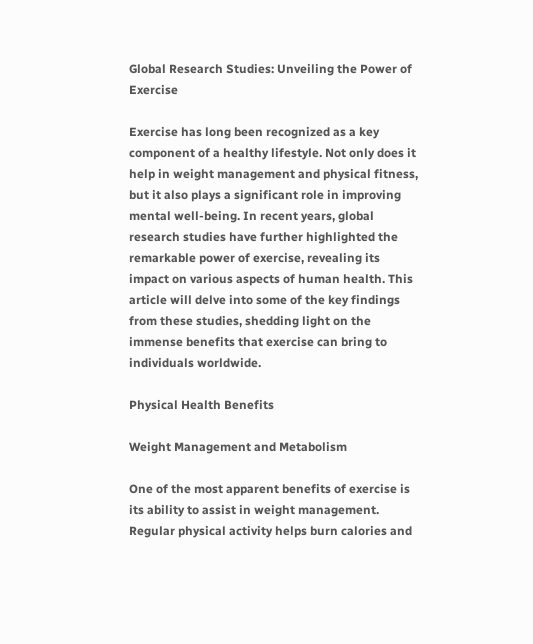Global Research Studies: Unveiling the Power of Exercise

Exercise has long been recognized as a key component of a healthy lifestyle. Not only does it help in weight management and physical fitness, but it also plays a significant role in improving mental well-being. In recent years, global research studies have further highlighted the remarkable power of exercise, revealing its impact on various aspects of human health. This article will delve into some of the key findings from these studies, shedding light on the immense benefits that exercise can bring to individuals worldwide.

Physical Health Benefits

Weight Management and Metabolism

One of the most apparent benefits of exercise is its ability to assist in weight management. Regular physical activity helps burn calories and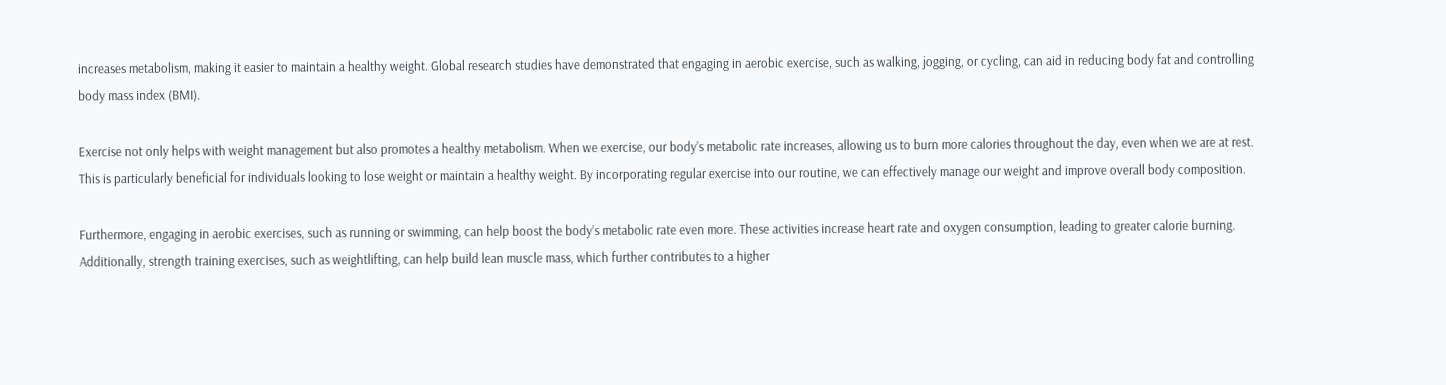increases metabolism, making it easier to maintain a healthy weight. Global research studies have demonstrated that engaging in aerobic exercise, such as walking, jogging, or cycling, can aid in reducing body fat and controlling body mass index (BMI).

Exercise not only helps with weight management but also promotes a healthy metabolism. When we exercise, our body’s metabolic rate increases, allowing us to burn more calories throughout the day, even when we are at rest. This is particularly beneficial for individuals looking to lose weight or maintain a healthy weight. By incorporating regular exercise into our routine, we can effectively manage our weight and improve overall body composition.

Furthermore, engaging in aerobic exercises, such as running or swimming, can help boost the body’s metabolic rate even more. These activities increase heart rate and oxygen consumption, leading to greater calorie burning. Additionally, strength training exercises, such as weightlifting, can help build lean muscle mass, which further contributes to a higher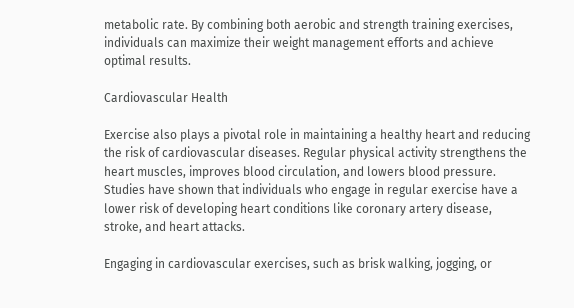metabolic rate. By combining both aerobic and strength training exercises, individuals can maximize their weight management efforts and achieve optimal results.

Cardiovascular Health

Exercise also plays a pivotal role in maintaining a healthy heart and reducing the risk of cardiovascular diseases. Regular physical activity strengthens the heart muscles, improves blood circulation, and lowers blood pressure. Studies have shown that individuals who engage in regular exercise have a lower risk of developing heart conditions like coronary artery disease, stroke, and heart attacks.

Engaging in cardiovascular exercises, such as brisk walking, jogging, or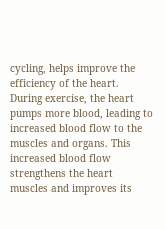cycling, helps improve the efficiency of the heart. During exercise, the heart pumps more blood, leading to increased blood flow to the muscles and organs. This increased blood flow strengthens the heart muscles and improves its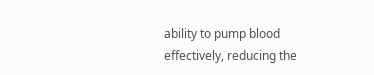ability to pump blood effectively, reducing the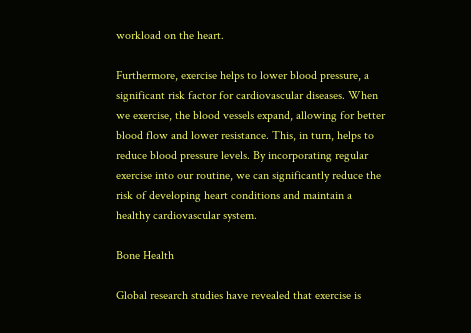workload on the heart.

Furthermore, exercise helps to lower blood pressure, a significant risk factor for cardiovascular diseases. When we exercise, the blood vessels expand, allowing for better blood flow and lower resistance. This, in turn, helps to reduce blood pressure levels. By incorporating regular exercise into our routine, we can significantly reduce the risk of developing heart conditions and maintain a healthy cardiovascular system.

Bone Health

Global research studies have revealed that exercise is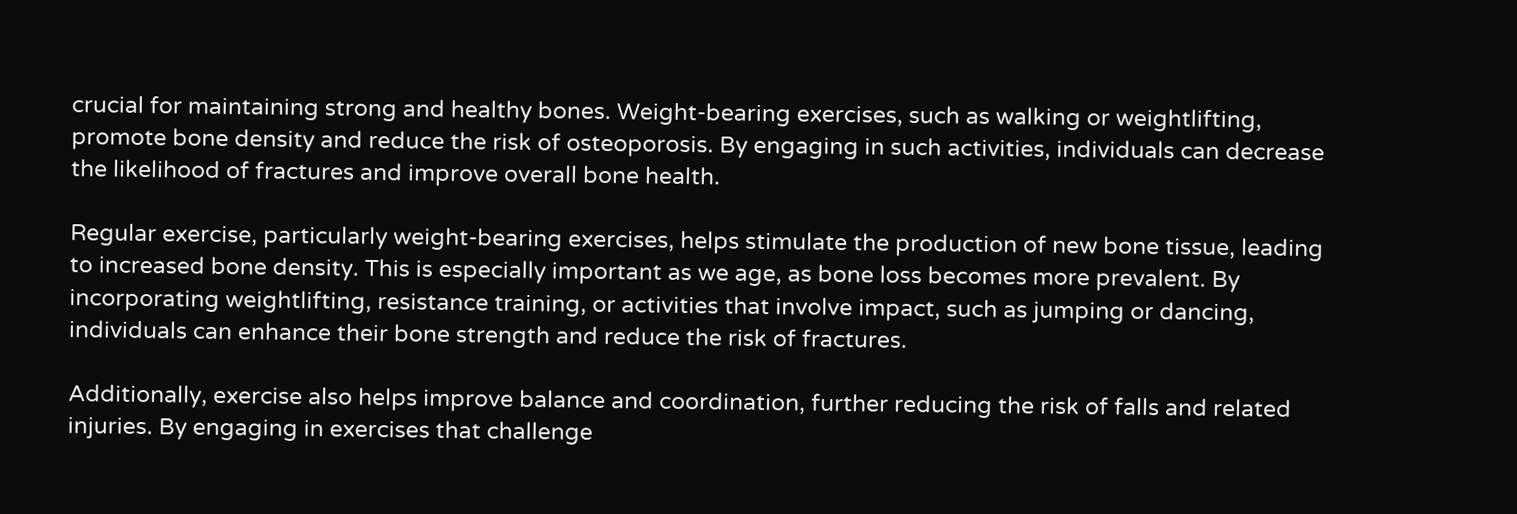crucial for maintaining strong and healthy bones. Weight-bearing exercises, such as walking or weightlifting, promote bone density and reduce the risk of osteoporosis. By engaging in such activities, individuals can decrease the likelihood of fractures and improve overall bone health.

Regular exercise, particularly weight-bearing exercises, helps stimulate the production of new bone tissue, leading to increased bone density. This is especially important as we age, as bone loss becomes more prevalent. By incorporating weightlifting, resistance training, or activities that involve impact, such as jumping or dancing, individuals can enhance their bone strength and reduce the risk of fractures.

Additionally, exercise also helps improve balance and coordination, further reducing the risk of falls and related injuries. By engaging in exercises that challenge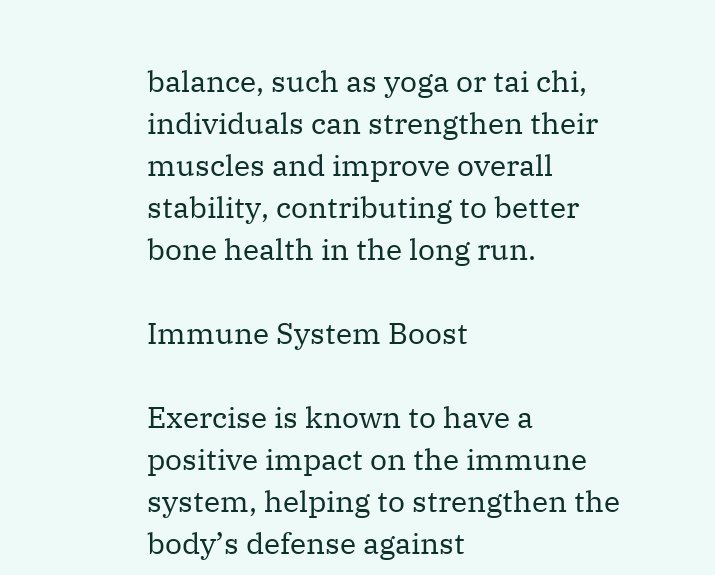balance, such as yoga or tai chi, individuals can strengthen their muscles and improve overall stability, contributing to better bone health in the long run.

Immune System Boost

Exercise is known to have a positive impact on the immune system, helping to strengthen the body’s defense against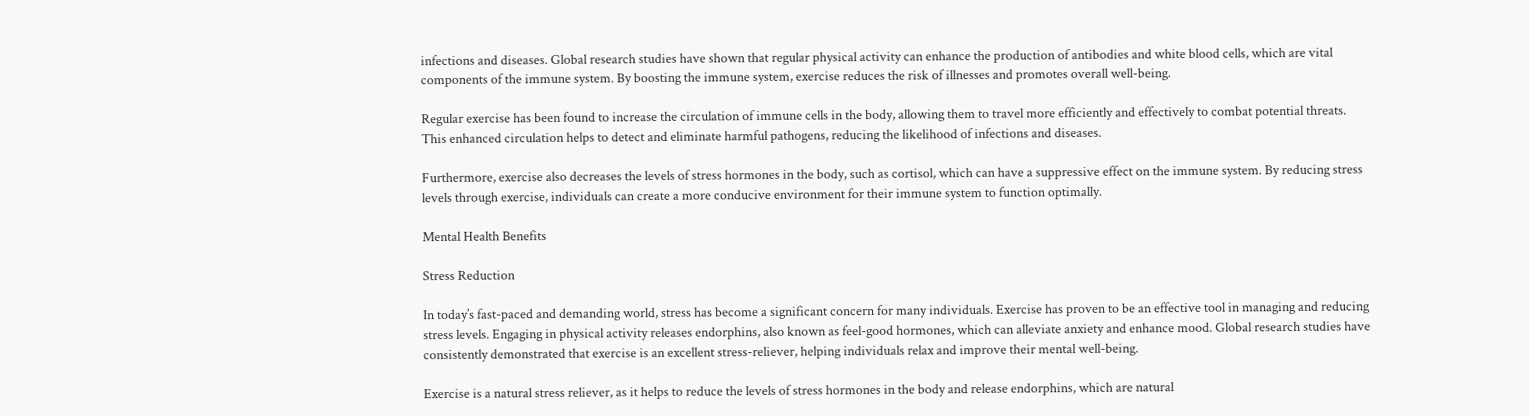infections and diseases. Global research studies have shown that regular physical activity can enhance the production of antibodies and white blood cells, which are vital components of the immune system. By boosting the immune system, exercise reduces the risk of illnesses and promotes overall well-being.

Regular exercise has been found to increase the circulation of immune cells in the body, allowing them to travel more efficiently and effectively to combat potential threats. This enhanced circulation helps to detect and eliminate harmful pathogens, reducing the likelihood of infections and diseases.

Furthermore, exercise also decreases the levels of stress hormones in the body, such as cortisol, which can have a suppressive effect on the immune system. By reducing stress levels through exercise, individuals can create a more conducive environment for their immune system to function optimally.

Mental Health Benefits

Stress Reduction

In today’s fast-paced and demanding world, stress has become a significant concern for many individuals. Exercise has proven to be an effective tool in managing and reducing stress levels. Engaging in physical activity releases endorphins, also known as feel-good hormones, which can alleviate anxiety and enhance mood. Global research studies have consistently demonstrated that exercise is an excellent stress-reliever, helping individuals relax and improve their mental well-being.

Exercise is a natural stress reliever, as it helps to reduce the levels of stress hormones in the body and release endorphins, which are natural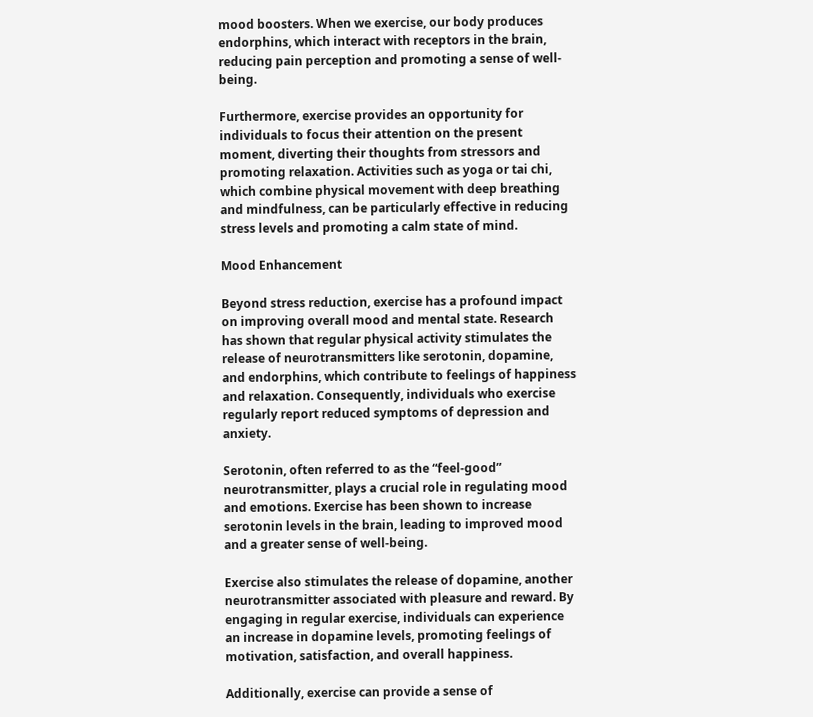mood boosters. When we exercise, our body produces endorphins, which interact with receptors in the brain, reducing pain perception and promoting a sense of well-being.

Furthermore, exercise provides an opportunity for individuals to focus their attention on the present moment, diverting their thoughts from stressors and promoting relaxation. Activities such as yoga or tai chi, which combine physical movement with deep breathing and mindfulness, can be particularly effective in reducing stress levels and promoting a calm state of mind.

Mood Enhancement

Beyond stress reduction, exercise has a profound impact on improving overall mood and mental state. Research has shown that regular physical activity stimulates the release of neurotransmitters like serotonin, dopamine, and endorphins, which contribute to feelings of happiness and relaxation. Consequently, individuals who exercise regularly report reduced symptoms of depression and anxiety.

Serotonin, often referred to as the “feel-good” neurotransmitter, plays a crucial role in regulating mood and emotions. Exercise has been shown to increase serotonin levels in the brain, leading to improved mood and a greater sense of well-being.

Exercise also stimulates the release of dopamine, another neurotransmitter associated with pleasure and reward. By engaging in regular exercise, individuals can experience an increase in dopamine levels, promoting feelings of motivation, satisfaction, and overall happiness.

Additionally, exercise can provide a sense of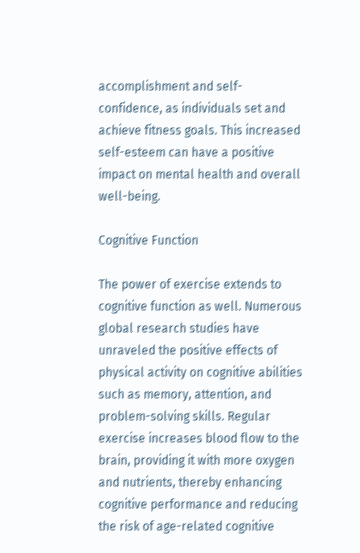accomplishment and self-confidence, as individuals set and achieve fitness goals. This increased self-esteem can have a positive impact on mental health and overall well-being.

Cognitive Function

The power of exercise extends to cognitive function as well. Numerous global research studies have unraveled the positive effects of physical activity on cognitive abilities such as memory, attention, and problem-solving skills. Regular exercise increases blood flow to the brain, providing it with more oxygen and nutrients, thereby enhancing cognitive performance and reducing the risk of age-related cognitive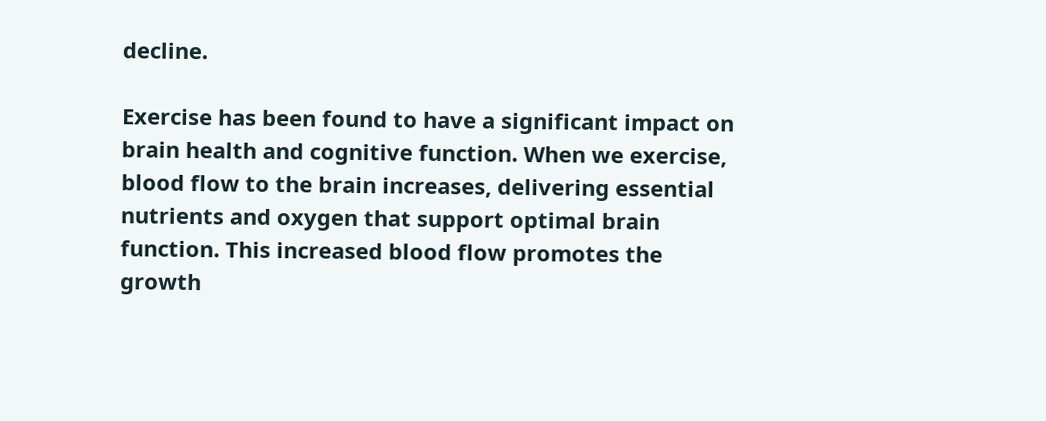decline.

Exercise has been found to have a significant impact on brain health and cognitive function. When we exercise, blood flow to the brain increases, delivering essential nutrients and oxygen that support optimal brain function. This increased blood flow promotes the growth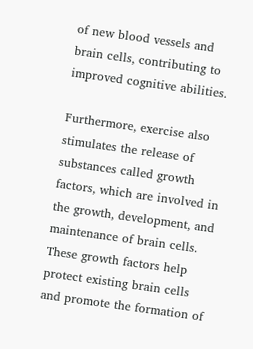of new blood vessels and brain cells, contributing to improved cognitive abilities.

Furthermore, exercise also stimulates the release of substances called growth factors, which are involved in the growth, development, and maintenance of brain cells. These growth factors help protect existing brain cells and promote the formation of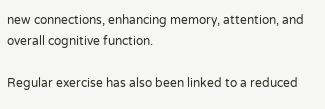new connections, enhancing memory, attention, and overall cognitive function.

Regular exercise has also been linked to a reduced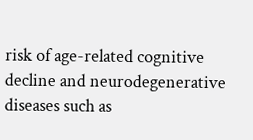risk of age-related cognitive decline and neurodegenerative diseases such as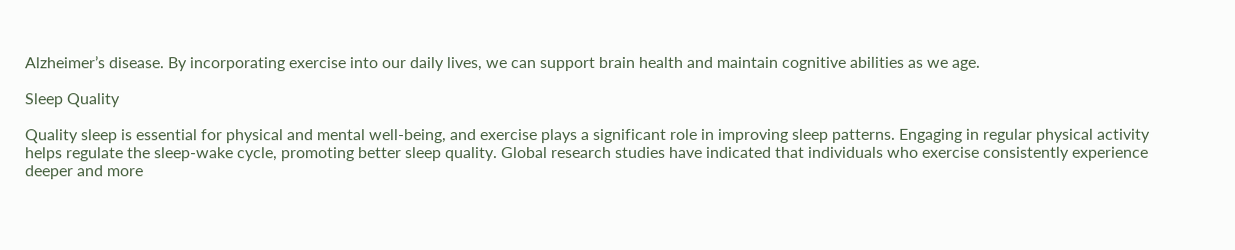Alzheimer’s disease. By incorporating exercise into our daily lives, we can support brain health and maintain cognitive abilities as we age.

Sleep Quality

Quality sleep is essential for physical and mental well-being, and exercise plays a significant role in improving sleep patterns. Engaging in regular physical activity helps regulate the sleep-wake cycle, promoting better sleep quality. Global research studies have indicated that individuals who exercise consistently experience deeper and more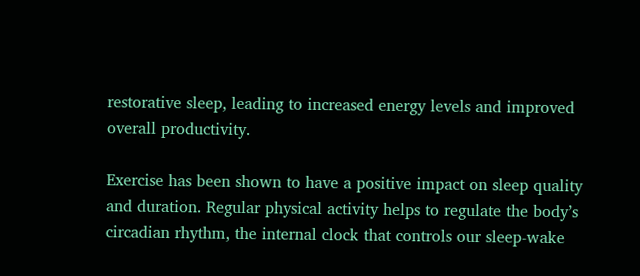restorative sleep, leading to increased energy levels and improved overall productivity.

Exercise has been shown to have a positive impact on sleep quality and duration. Regular physical activity helps to regulate the body’s circadian rhythm, the internal clock that controls our sleep-wake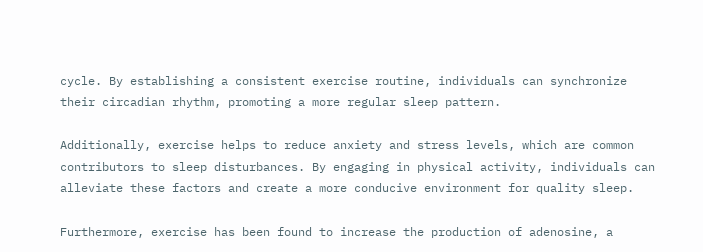cycle. By establishing a consistent exercise routine, individuals can synchronize their circadian rhythm, promoting a more regular sleep pattern.

Additionally, exercise helps to reduce anxiety and stress levels, which are common contributors to sleep disturbances. By engaging in physical activity, individuals can alleviate these factors and create a more conducive environment for quality sleep.

Furthermore, exercise has been found to increase the production of adenosine, a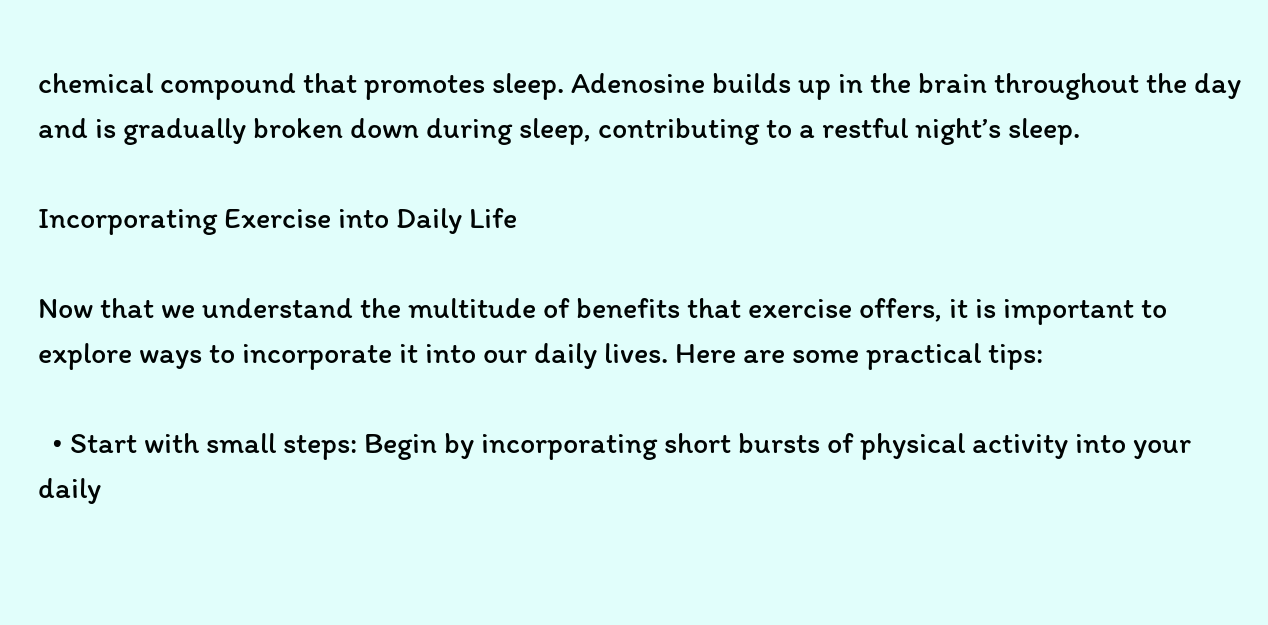chemical compound that promotes sleep. Adenosine builds up in the brain throughout the day and is gradually broken down during sleep, contributing to a restful night’s sleep.

Incorporating Exercise into Daily Life

Now that we understand the multitude of benefits that exercise offers, it is important to explore ways to incorporate it into our daily lives. Here are some practical tips:

  • Start with small steps: Begin by incorporating short bursts of physical activity into your daily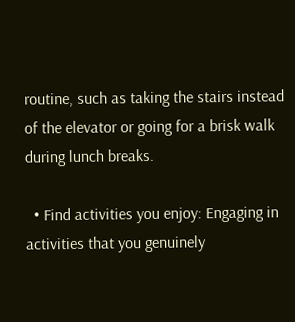routine, such as taking the stairs instead of the elevator or going for a brisk walk during lunch breaks.

  • Find activities you enjoy: Engaging in activities that you genuinely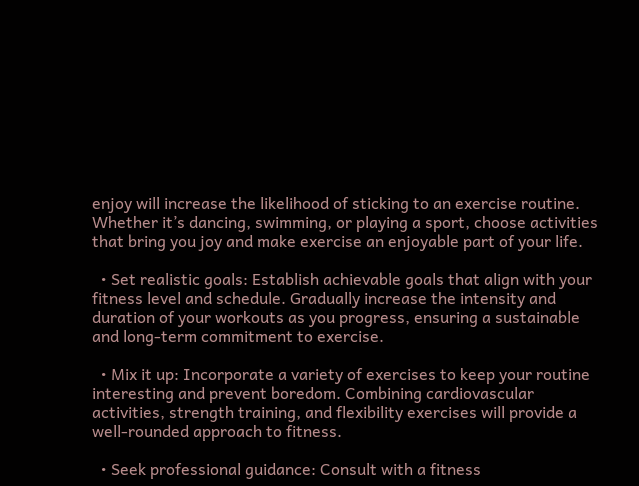enjoy will increase the likelihood of sticking to an exercise routine. Whether it’s dancing, swimming, or playing a sport, choose activities that bring you joy and make exercise an enjoyable part of your life.

  • Set realistic goals: Establish achievable goals that align with your fitness level and schedule. Gradually increase the intensity and duration of your workouts as you progress, ensuring a sustainable and long-term commitment to exercise.

  • Mix it up: Incorporate a variety of exercises to keep your routine interesting and prevent boredom. Combining cardiovascular activities, strength training, and flexibility exercises will provide a well-rounded approach to fitness.

  • Seek professional guidance: Consult with a fitness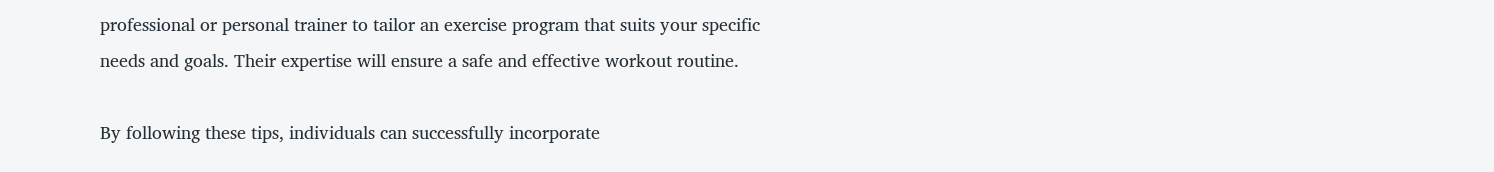professional or personal trainer to tailor an exercise program that suits your specific needs and goals. Their expertise will ensure a safe and effective workout routine.

By following these tips, individuals can successfully incorporate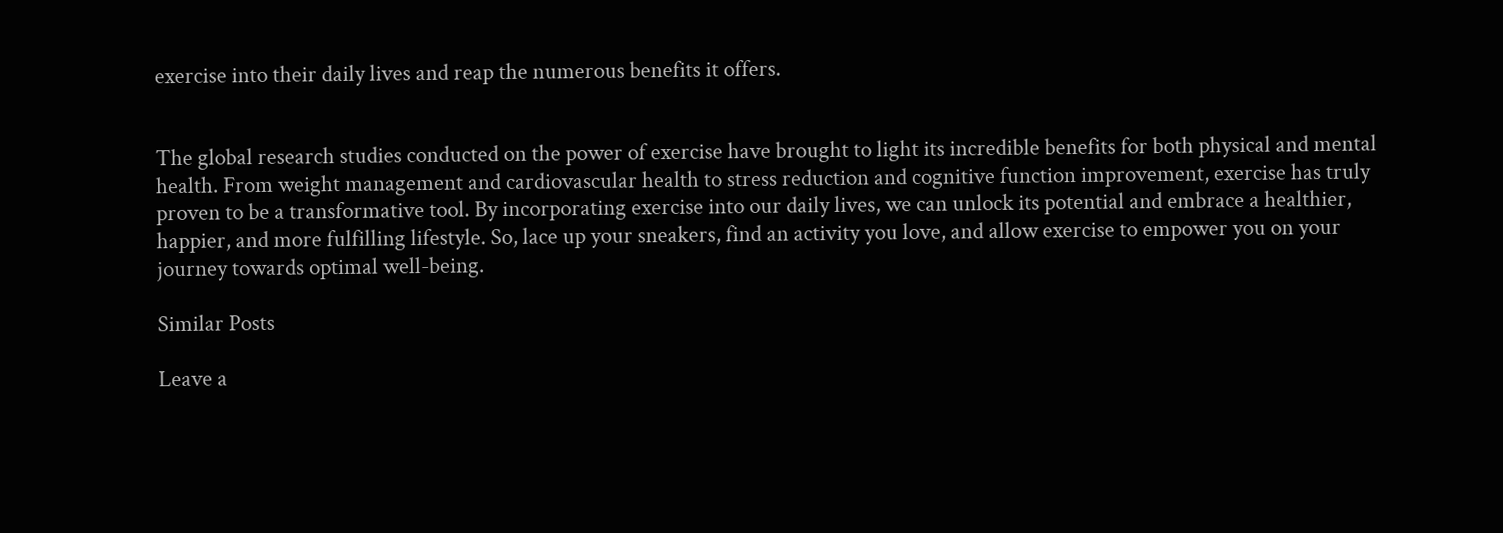exercise into their daily lives and reap the numerous benefits it offers.


The global research studies conducted on the power of exercise have brought to light its incredible benefits for both physical and mental health. From weight management and cardiovascular health to stress reduction and cognitive function improvement, exercise has truly proven to be a transformative tool. By incorporating exercise into our daily lives, we can unlock its potential and embrace a healthier, happier, and more fulfilling lifestyle. So, lace up your sneakers, find an activity you love, and allow exercise to empower you on your journey towards optimal well-being.

Similar Posts

Leave a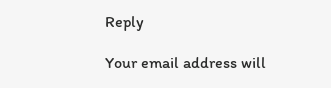Reply

Your email address will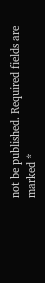not be published. Required fields are marked *